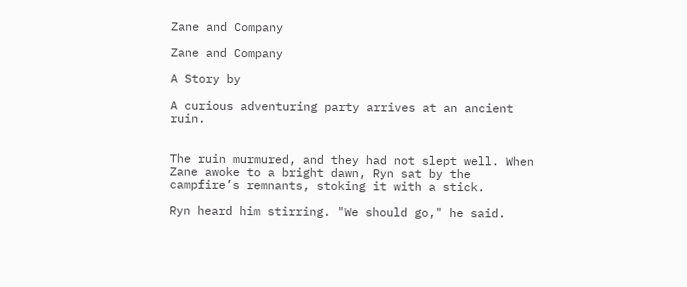Zane and Company

Zane and Company

A Story by

A curious adventuring party arrives at an ancient ruin.


The ruin murmured, and they had not slept well. When Zane awoke to a bright dawn, Ryn sat by the campfire’s remnants, stoking it with a stick.

Ryn heard him stirring. "We should go," he said.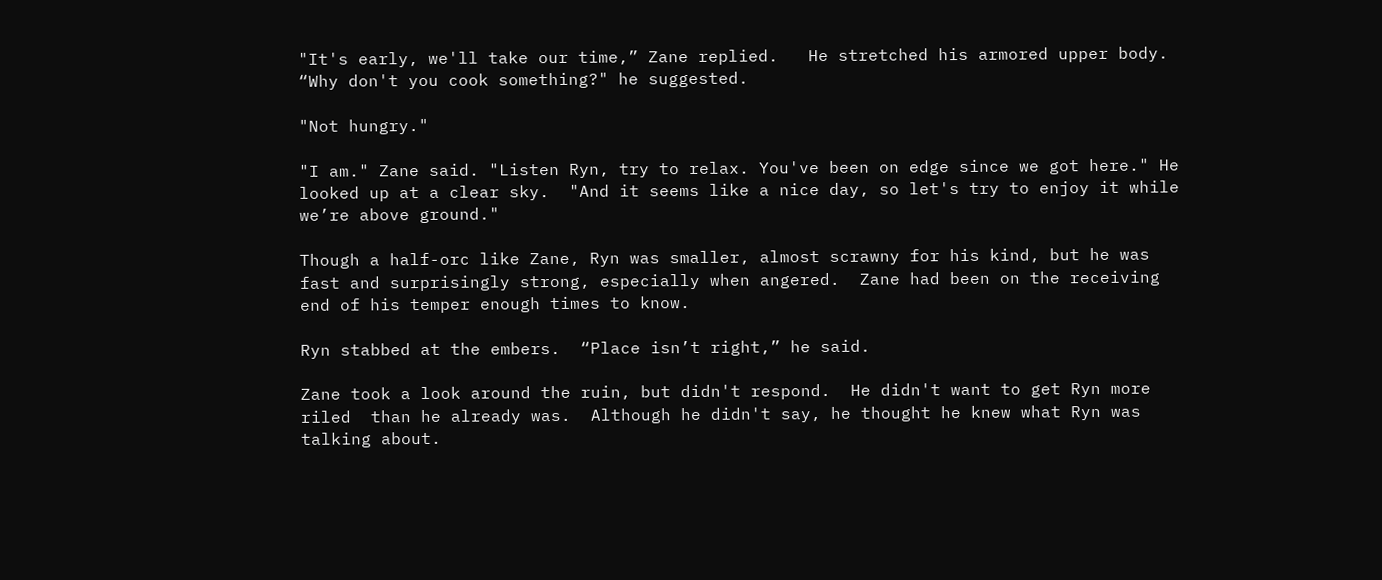"It's early, we'll take our time,” Zane replied.   He stretched his armored upper body.  “Why don't you cook something?" he suggested.

"Not hungry."

"I am." Zane said. "Listen Ryn, try to relax. You've been on edge since we got here." He looked up at a clear sky.  "And it seems like a nice day, so let's try to enjoy it while we’re above ground."

Though a half-orc like Zane, Ryn was smaller, almost scrawny for his kind, but he was fast and surprisingly strong, especially when angered.  Zane had been on the receiving end of his temper enough times to know.

Ryn stabbed at the embers.  “Place isn’t right,” he said.

Zane took a look around the ruin, but didn't respond.  He didn't want to get Ryn more riled  than he already was.  Although he didn't say, he thought he knew what Ryn was talking about.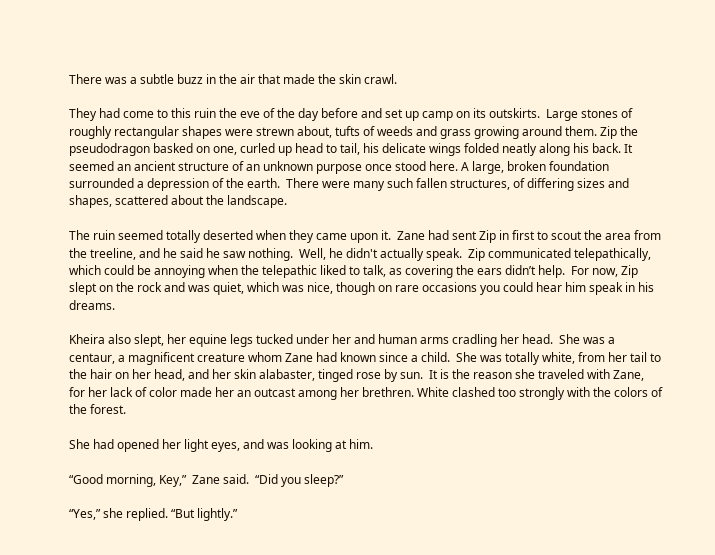There was a subtle buzz in the air that made the skin crawl.

They had come to this ruin the eve of the day before and set up camp on its outskirts.  Large stones of roughly rectangular shapes were strewn about, tufts of weeds and grass growing around them. Zip the pseudodragon basked on one, curled up head to tail, his delicate wings folded neatly along his back. It seemed an ancient structure of an unknown purpose once stood here. A large, broken foundation surrounded a depression of the earth.  There were many such fallen structures, of differing sizes and shapes, scattered about the landscape.

The ruin seemed totally deserted when they came upon it.  Zane had sent Zip in first to scout the area from the treeline, and he said he saw nothing.  Well, he didn't actually speak.  Zip communicated telepathically, which could be annoying when the telepathic liked to talk, as covering the ears didn’t help.  For now, Zip slept on the rock and was quiet, which was nice, though on rare occasions you could hear him speak in his dreams.

Kheira also slept, her equine legs tucked under her and human arms cradling her head.  She was a centaur, a magnificent creature whom Zane had known since a child.  She was totally white, from her tail to the hair on her head, and her skin alabaster, tinged rose by sun.  It is the reason she traveled with Zane, for her lack of color made her an outcast among her brethren. White clashed too strongly with the colors of the forest.

She had opened her light eyes, and was looking at him.

“Good morning, Key,”  Zane said.  “Did you sleep?”

“Yes,” she replied. “But lightly.”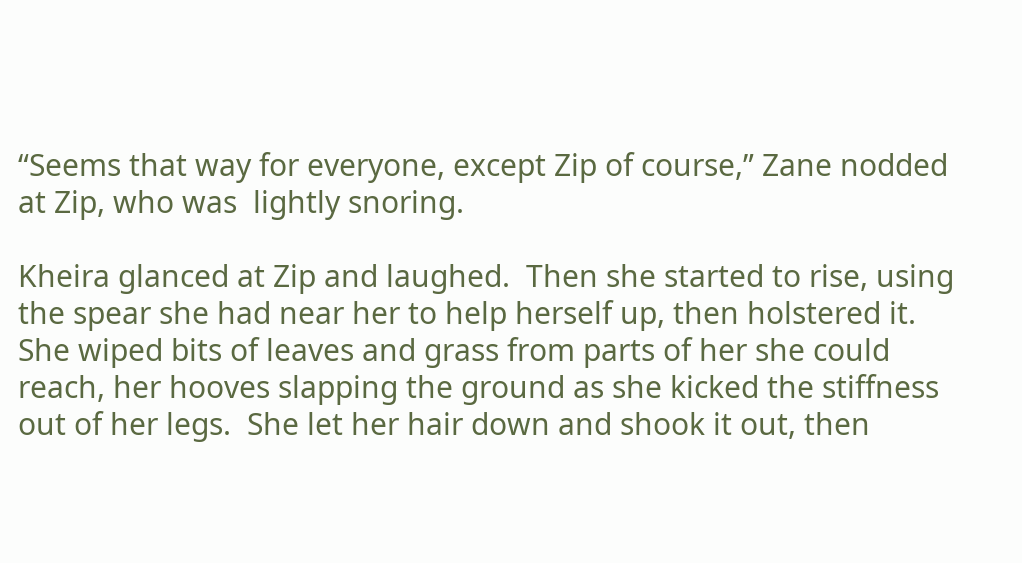“Seems that way for everyone, except Zip of course,” Zane nodded at Zip, who was  lightly snoring.

Kheira glanced at Zip and laughed.  Then she started to rise, using the spear she had near her to help herself up, then holstered it.  She wiped bits of leaves and grass from parts of her she could reach, her hooves slapping the ground as she kicked the stiffness out of her legs.  She let her hair down and shook it out, then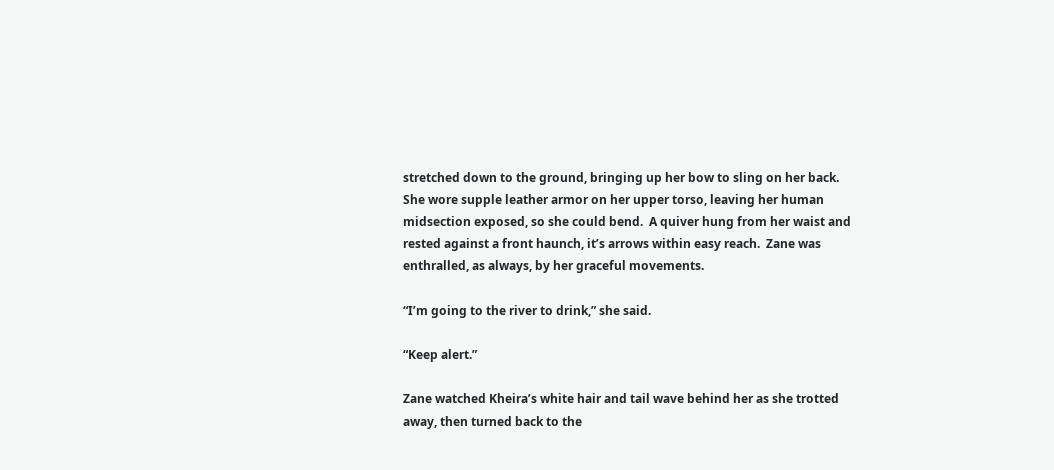stretched down to the ground, bringing up her bow to sling on her back.  She wore supple leather armor on her upper torso, leaving her human midsection exposed, so she could bend.  A quiver hung from her waist and rested against a front haunch, it’s arrows within easy reach.  Zane was enthralled, as always, by her graceful movements.

“I’m going to the river to drink,” she said.

“Keep alert.”

Zane watched Kheira’s white hair and tail wave behind her as she trotted away, then turned back to the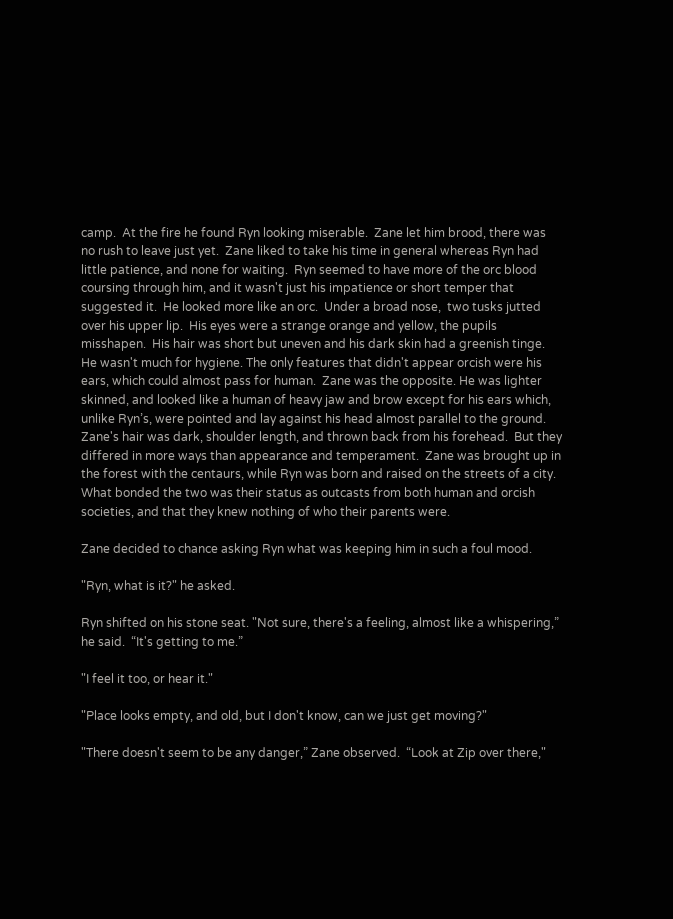camp.  At the fire he found Ryn looking miserable.  Zane let him brood, there was no rush to leave just yet.  Zane liked to take his time in general whereas Ryn had little patience, and none for waiting.  Ryn seemed to have more of the orc blood coursing through him, and it wasn't just his impatience or short temper that suggested it.  He looked more like an orc.  Under a broad nose,  two tusks jutted over his upper lip.  His eyes were a strange orange and yellow, the pupils misshapen.  His hair was short but uneven and his dark skin had a greenish tinge.  He wasn't much for hygiene. The only features that didn't appear orcish were his ears, which could almost pass for human.  Zane was the opposite. He was lighter skinned, and looked like a human of heavy jaw and brow except for his ears which, unlike Ryn’s, were pointed and lay against his head almost parallel to the ground.  Zane's hair was dark, shoulder length, and thrown back from his forehead.  But they differed in more ways than appearance and temperament.  Zane was brought up in the forest with the centaurs, while Ryn was born and raised on the streets of a city.   What bonded the two was their status as outcasts from both human and orcish societies, and that they knew nothing of who their parents were.

Zane decided to chance asking Ryn what was keeping him in such a foul mood.

"Ryn, what is it?" he asked.

Ryn shifted on his stone seat. "Not sure, there's a feeling, almost like a whispering,” he said.  “It's getting to me.”

"I feel it too, or hear it."

"Place looks empty, and old, but I don't know, can we just get moving?"

"There doesn't seem to be any danger,” Zane observed.  “Look at Zip over there,"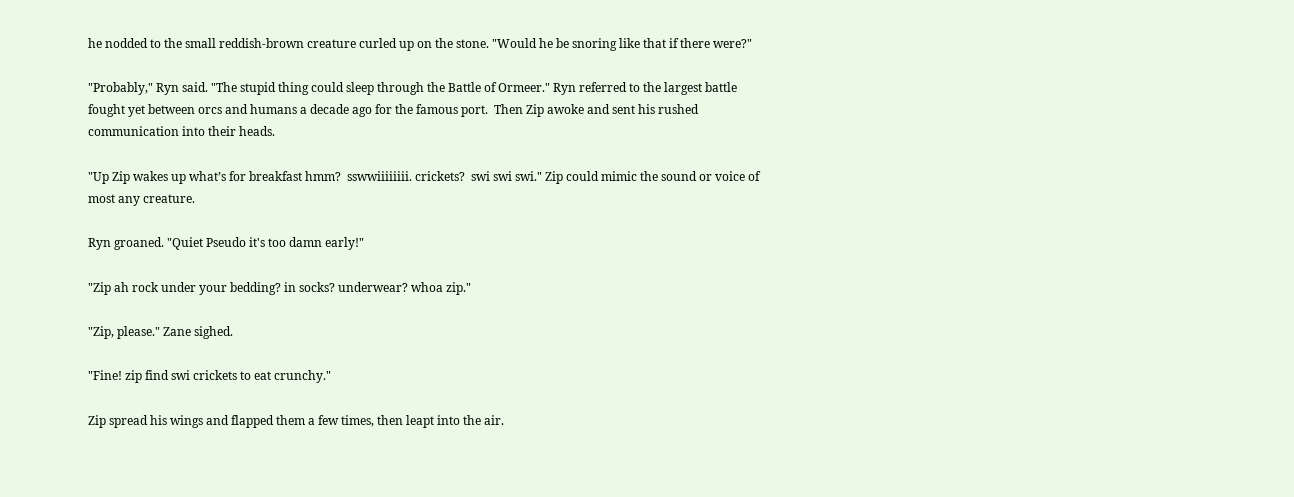he nodded to the small reddish-brown creature curled up on the stone. "Would he be snoring like that if there were?"

"Probably," Ryn said. "The stupid thing could sleep through the Battle of Ormeer." Ryn referred to the largest battle fought yet between orcs and humans a decade ago for the famous port.  Then Zip awoke and sent his rushed communication into their heads.

"Up Zip wakes up what’s for breakfast hmm?  sswwiiiiiiii. crickets?  swi swi swi." Zip could mimic the sound or voice of most any creature.

Ryn groaned. "Quiet Pseudo it's too damn early!"

"Zip ah rock under your bedding? in socks? underwear? whoa zip."

"Zip, please." Zane sighed.

"Fine! zip find swi crickets to eat crunchy."

Zip spread his wings and flapped them a few times, then leapt into the air.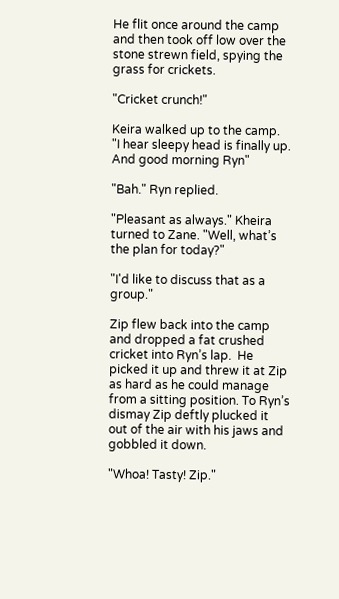He flit once around the camp and then took off low over the stone strewn field, spying the grass for crickets.

"Cricket crunch!"

Keira walked up to the camp.  "I hear sleepy head is finally up. And good morning Ryn"

"Bah." Ryn replied.

"Pleasant as always." Kheira turned to Zane. "Well, what’s the plan for today?"

"I'd like to discuss that as a group."

Zip flew back into the camp and dropped a fat crushed cricket into Ryn’s lap.  He picked it up and threw it at Zip as hard as he could manage from a sitting position. To Ryn’s dismay Zip deftly plucked it out of the air with his jaws and gobbled it down.

"Whoa! Tasty! Zip."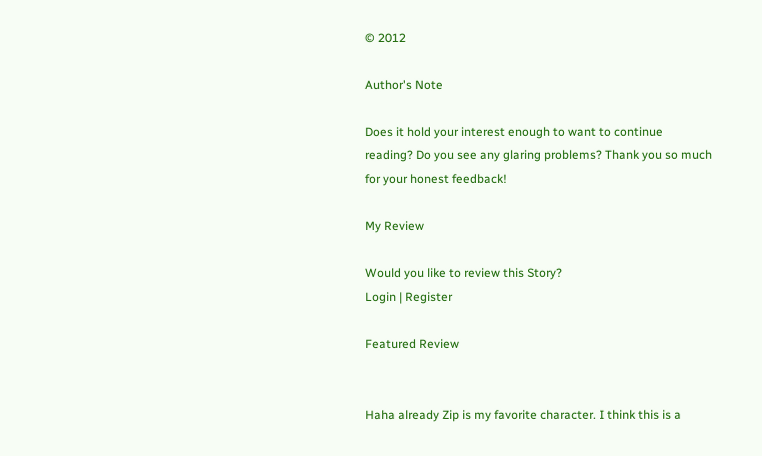© 2012

Author's Note

Does it hold your interest enough to want to continue reading? Do you see any glaring problems? Thank you so much for your honest feedback!

My Review

Would you like to review this Story?
Login | Register

Featured Review


Haha already Zip is my favorite character. I think this is a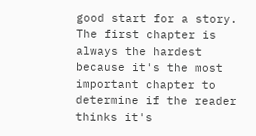good start for a story. The first chapter is always the hardest because it's the most important chapter to determine if the reader thinks it's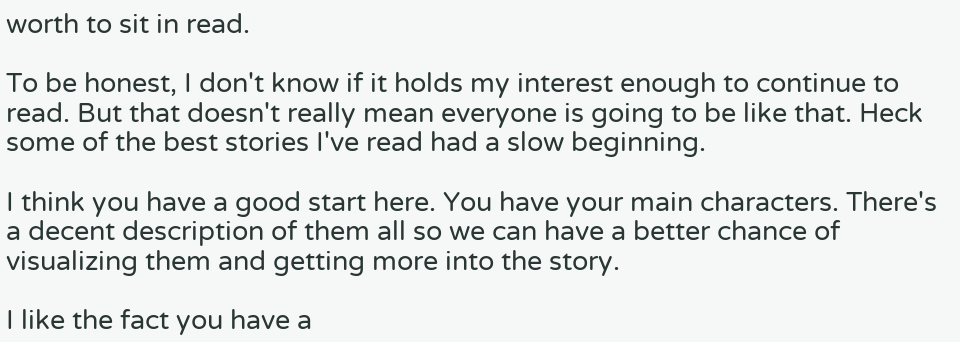worth to sit in read.

To be honest, I don't know if it holds my interest enough to continue to read. But that doesn't really mean everyone is going to be like that. Heck some of the best stories I've read had a slow beginning.

I think you have a good start here. You have your main characters. There's a decent description of them all so we can have a better chance of visualizing them and getting more into the story.

I like the fact you have a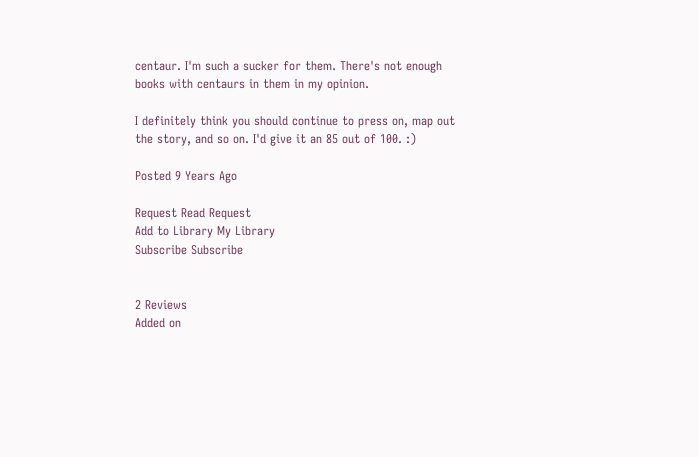centaur. I'm such a sucker for them. There's not enough books with centaurs in them in my opinion.

I definitely think you should continue to press on, map out the story, and so on. I'd give it an 85 out of 100. :)

Posted 9 Years Ago

Request Read Request
Add to Library My Library
Subscribe Subscribe


2 Reviews
Added on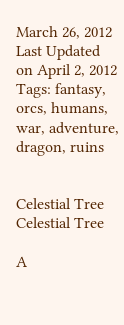March 26, 2012
Last Updated on April 2, 2012
Tags: fantasy, orcs, humans, war, adventure, dragon, ruins


Celestial Tree Celestial Tree

A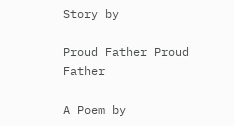Story by

Proud Father Proud Father

A Poem by